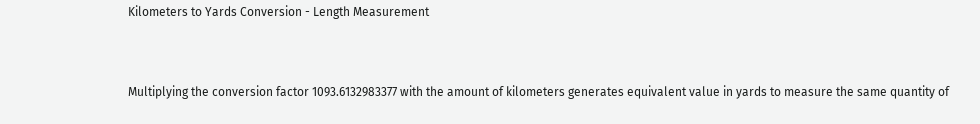Kilometers to Yards Conversion - Length Measurement


Multiplying the conversion factor 1093.6132983377 with the amount of kilometers generates equivalent value in yards to measure the same quantity of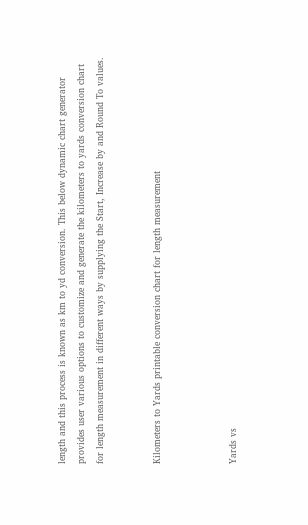length and this process is known as km to yd conversion. This below dynamic chart generator provides user various options to customize and generate the kilometers to yards conversion chart for length measurement in different ways by supplying the Start, Increase by and Round To values.


Kilometers to Yards printable conversion chart for length measurement



Yards vs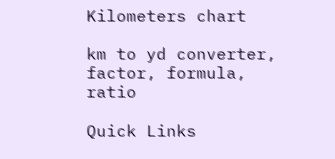Kilometers chart

km to yd converter, factor, formula,  ratio

Quick Links